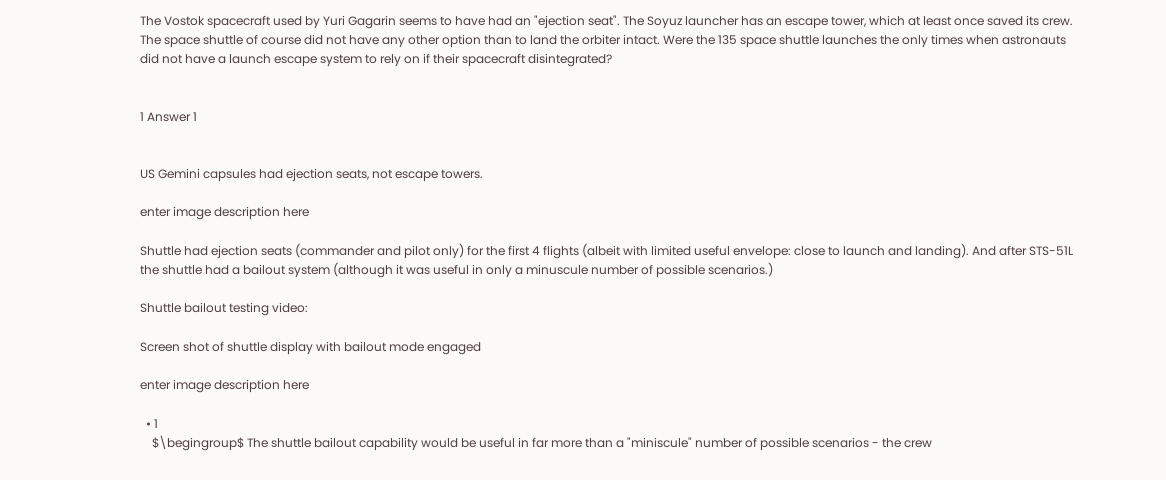The Vostok spacecraft used by Yuri Gagarin seems to have had an "ejection seat". The Soyuz launcher has an escape tower, which at least once saved its crew. The space shuttle of course did not have any other option than to land the orbiter intact. Were the 135 space shuttle launches the only times when astronauts did not have a launch escape system to rely on if their spacecraft disintegrated?


1 Answer 1


US Gemini capsules had ejection seats, not escape towers.

enter image description here

Shuttle had ejection seats (commander and pilot only) for the first 4 flights (albeit with limited useful envelope: close to launch and landing). And after STS-51L the shuttle had a bailout system (although it was useful in only a minuscule number of possible scenarios.)

Shuttle bailout testing video:

Screen shot of shuttle display with bailout mode engaged

enter image description here

  • 1
    $\begingroup$ The shuttle bailout capability would be useful in far more than a "miniscule" number of possible scenarios - the crew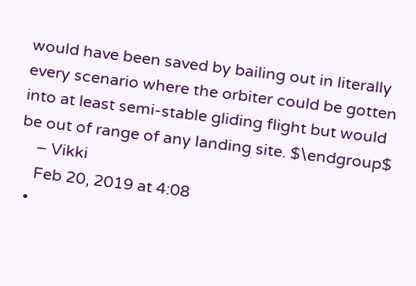would have been saved by bailing out in literally every scenario where the orbiter could be gotten into at least semi-stable gliding flight but would be out of range of any landing site. $\endgroup$
    – Vikki
    Feb 20, 2019 at 4:08
  •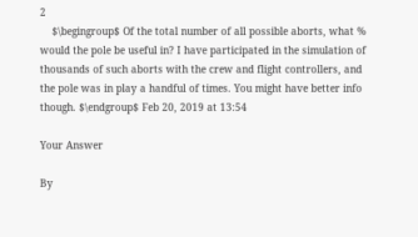2
    $\begingroup$ Of the total number of all possible aborts, what % would the pole be useful in? I have participated in the simulation of thousands of such aborts with the crew and flight controllers, and the pole was in play a handful of times. You might have better info though. $\endgroup$ Feb 20, 2019 at 13:54

Your Answer

By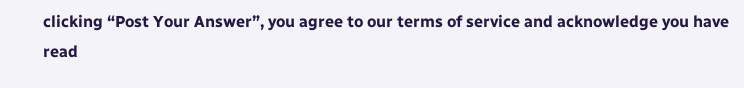clicking “Post Your Answer”, you agree to our terms of service and acknowledge you have read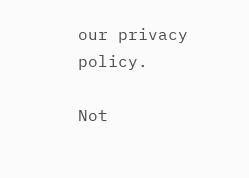our privacy policy.

Not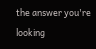the answer you're looking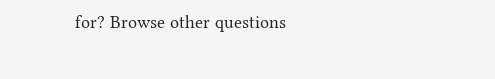for? Browse other questions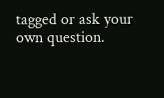tagged or ask your own question.